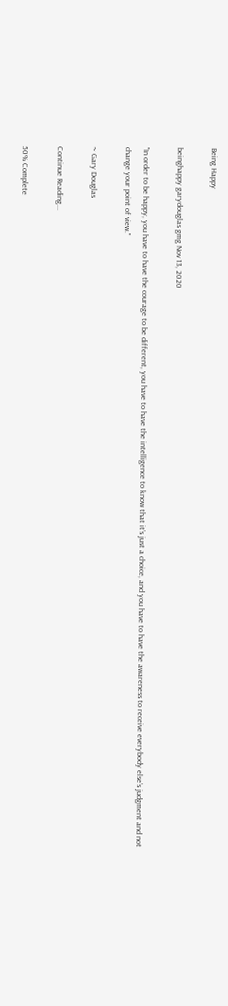Being Happy

beinghappy garydouglas gmg Nov 13, 2020

"In order to be happy, you have to have the courage to be different, you have to have the intelligence to know that it’s just a choice, and you have to have the awareness to receive everybody else’s judgment and not change your point of view."

~ Gary Douglas

Continue Reading...

50% Complete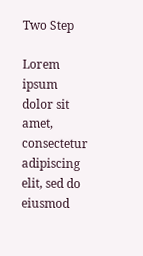Two Step

Lorem ipsum dolor sit amet, consectetur adipiscing elit, sed do eiusmod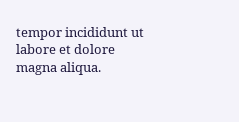tempor incididunt ut labore et dolore magna aliqua.